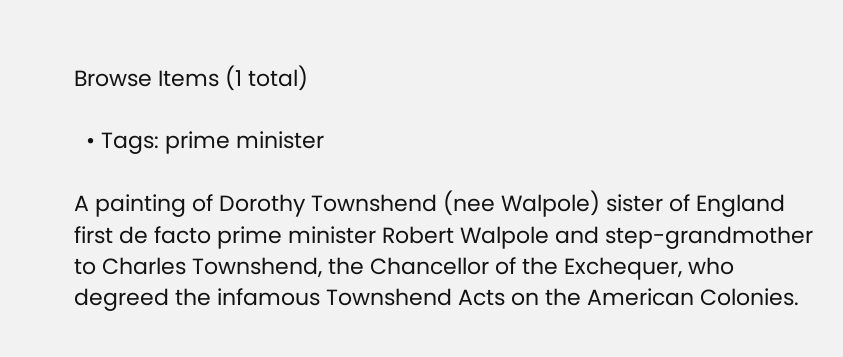Browse Items (1 total)

  • Tags: prime minister

A painting of Dorothy Townshend (nee Walpole) sister of England first de facto prime minister Robert Walpole and step-grandmother to Charles Townshend, the Chancellor of the Exchequer, who degreed the infamous Townshend Acts on the American Colonies.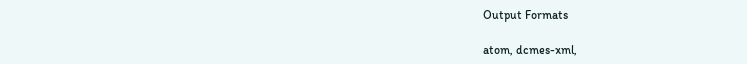Output Formats

atom, dcmes-xml,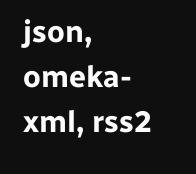json, omeka-xml, rss2